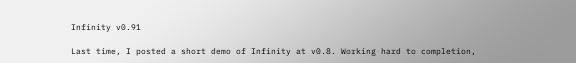Infinity v0.91

Last time, I posted a short demo of Infinity at v0.8. Working hard to completion,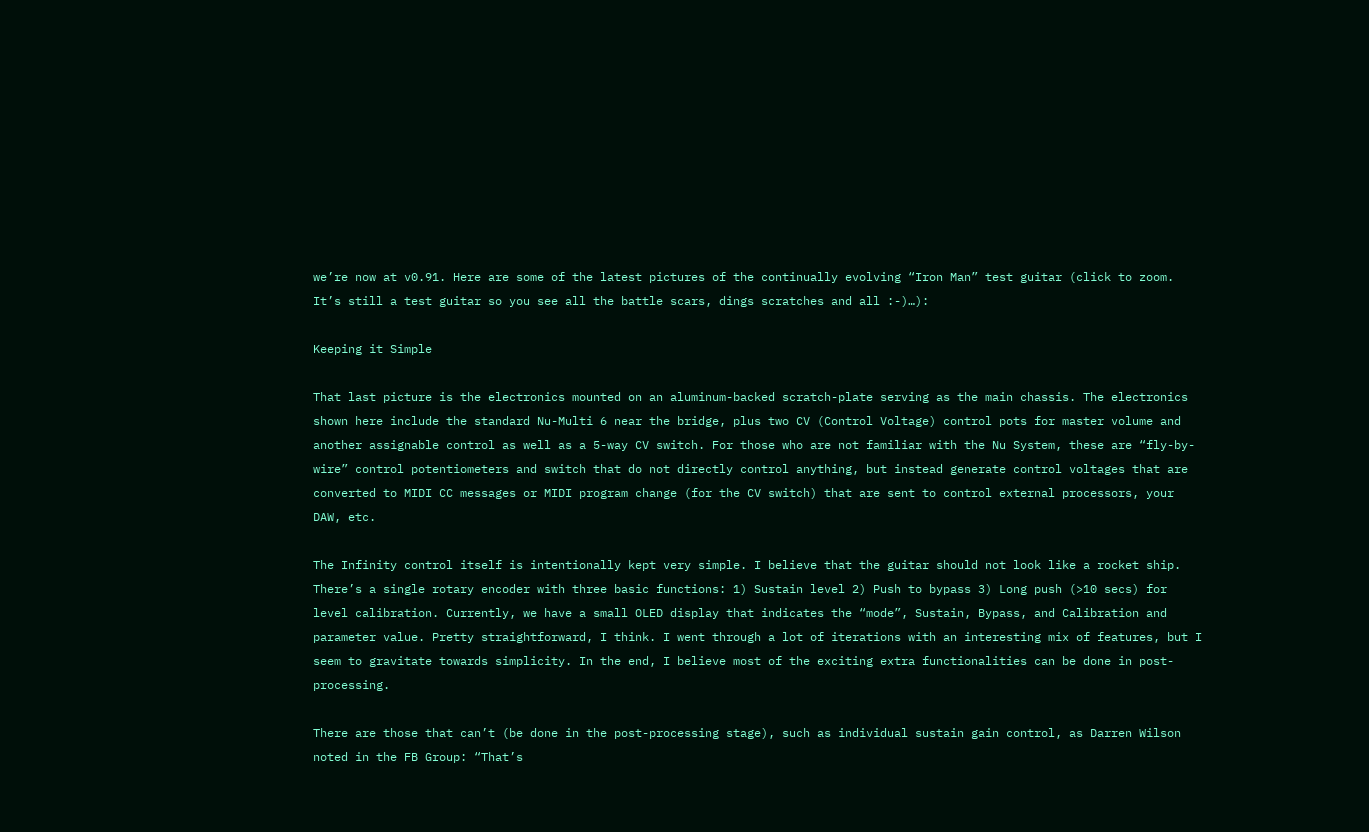we’re now at v0.91. Here are some of the latest pictures of the continually evolving “Iron Man” test guitar (click to zoom. It’s still a test guitar so you see all the battle scars, dings scratches and all :-)…):

Keeping it Simple

That last picture is the electronics mounted on an aluminum-backed scratch-plate serving as the main chassis. The electronics shown here include the standard Nu-Multi 6 near the bridge, plus two CV (Control Voltage) control pots for master volume and another assignable control as well as a 5-way CV switch. For those who are not familiar with the Nu System, these are “fly-by-wire” control potentiometers and switch that do not directly control anything, but instead generate control voltages that are converted to MIDI CC messages or MIDI program change (for the CV switch) that are sent to control external processors, your DAW, etc.

The Infinity control itself is intentionally kept very simple. I believe that the guitar should not look like a rocket ship. There’s a single rotary encoder with three basic functions: 1) Sustain level 2) Push to bypass 3) Long push (>10 secs) for level calibration. Currently, we have a small OLED display that indicates the “mode”, Sustain, Bypass, and Calibration and parameter value. Pretty straightforward, I think. I went through a lot of iterations with an interesting mix of features, but I seem to gravitate towards simplicity. In the end, I believe most of the exciting extra functionalities can be done in post-processing.

There are those that can’t (be done in the post-processing stage), such as individual sustain gain control, as Darren Wilson noted in the FB Group: “That’s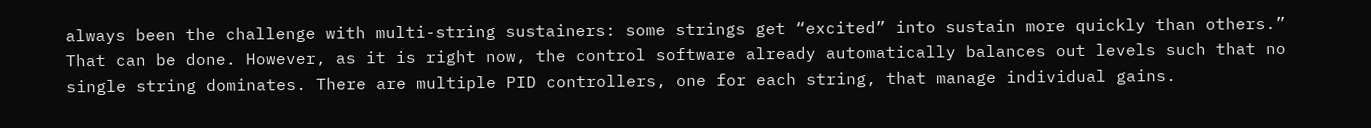always been the challenge with multi-string sustainers: some strings get “excited” into sustain more quickly than others.” That can be done. However, as it is right now, the control software already automatically balances out levels such that no single string dominates. There are multiple PID controllers, one for each string, that manage individual gains.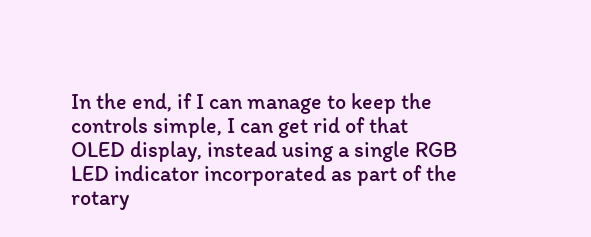In the end, if I can manage to keep the controls simple, I can get rid of that OLED display, instead using a single RGB LED indicator incorporated as part of the rotary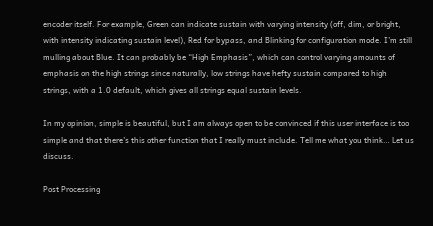encoder itself. For example, Green can indicate sustain with varying intensity (off, dim, or bright, with intensity indicating sustain level), Red for bypass, and Blinking for configuration mode. I’m still mulling about Blue. It can probably be “High Emphasis”, which can control varying amounts of emphasis on the high strings since naturally, low strings have hefty sustain compared to high strings, with a 1.0 default, which gives all strings equal sustain levels.

In my opinion, simple is beautiful, but I am always open to be convinced if this user interface is too simple and that there’s this other function that I really must include. Tell me what you think… Let us discuss.

Post Processing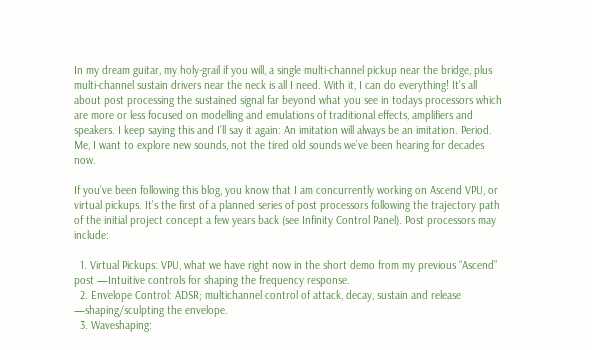In my dream guitar, my holy-grail if you will, a single multi-channel pickup near the bridge, plus multi-channel sustain drivers near the neck is all I need. With it, I can do everything! It’s all about post processing the sustained signal far beyond what you see in todays processors which are more or less focused on modelling and emulations of traditional effects, amplifiers and speakers. I keep saying this and I’ll say it again: An imitation will always be an imitation. Period. Me, I want to explore new sounds, not the tired old sounds we’ve been hearing for decades now.

If you’ve been following this blog, you know that I am concurrently working on Ascend VPU, or virtual pickups. It’s the first of a planned series of post processors following the trajectory path of the initial project concept a few years back (see Infinity Control Panel). Post processors may include:

  1. Virtual Pickups: VPU, what we have right now in the short demo from my previous “Ascend” post —Intuitive controls for shaping the frequency response.
  2. Envelope Control: ADSR; multichannel control of attack, decay, sustain and release —shaping/sculpting the envelope.
  3. Waveshaping: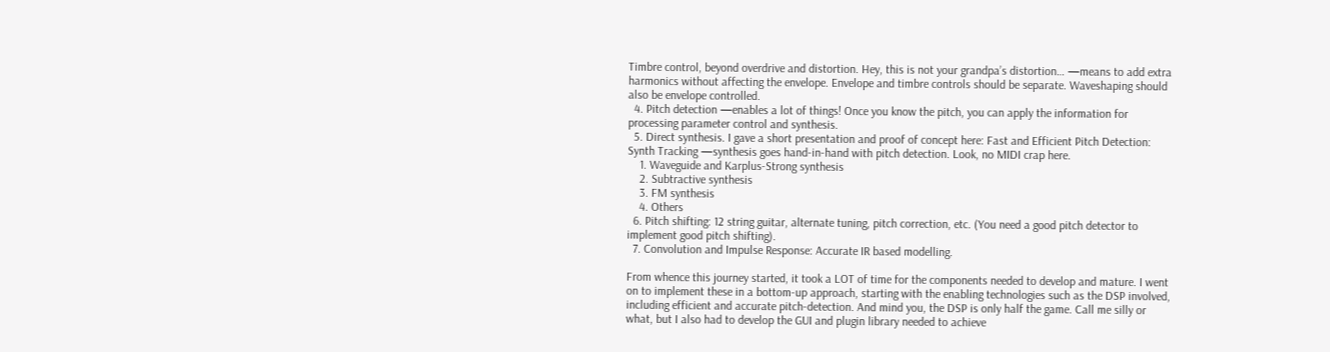Timbre control, beyond overdrive and distortion. Hey, this is not your grandpa’s distortion… —means to add extra harmonics without affecting the envelope. Envelope and timbre controls should be separate. Waveshaping should also be envelope controlled.
  4. Pitch detection —enables a lot of things! Once you know the pitch, you can apply the information for processing parameter control and synthesis.
  5. Direct synthesis. I gave a short presentation and proof of concept here: Fast and Efficient Pitch Detection: Synth Tracking —synthesis goes hand-in-hand with pitch detection. Look, no MIDI crap here.
    1. Waveguide and Karplus-Strong synthesis
    2. Subtractive synthesis
    3. FM synthesis
    4. Others
  6. Pitch shifting: 12 string guitar, alternate tuning, pitch correction, etc. (You need a good pitch detector to implement good pitch shifting).
  7. Convolution and Impulse Response: Accurate IR based modelling.

From whence this journey started, it took a LOT of time for the components needed to develop and mature. I went on to implement these in a bottom-up approach, starting with the enabling technologies such as the DSP involved, including efficient and accurate pitch-detection. And mind you, the DSP is only half the game. Call me silly or what, but I also had to develop the GUI and plugin library needed to achieve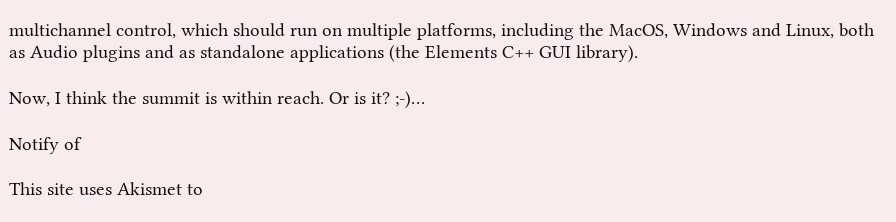multichannel control, which should run on multiple platforms, including the MacOS, Windows and Linux, both as Audio plugins and as standalone applications (the Elements C++ GUI library).

Now, I think the summit is within reach. Or is it? ;-)…

Notify of

This site uses Akismet to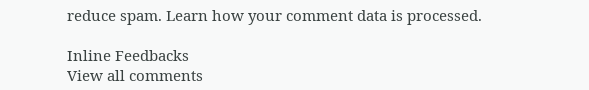reduce spam. Learn how your comment data is processed.

Inline Feedbacks
View all comments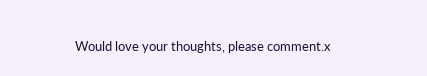Would love your thoughts, please comment.x